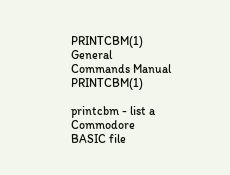PRINTCBM(1) General Commands Manual PRINTCBM(1)

printcbm - list a Commodore BASIC file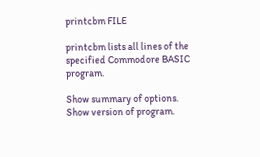printcbm FILE

printcbm lists all lines of the specified Commodore BASIC program.

Show summary of options.
Show version of program.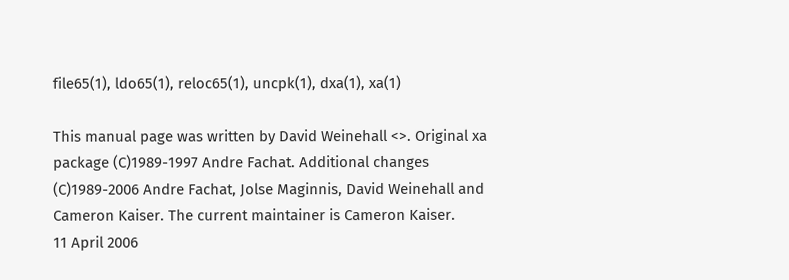file65(1), ldo65(1), reloc65(1), uncpk(1), dxa(1), xa(1)

This manual page was written by David Weinehall <>. Original xa package (C)1989-1997 Andre Fachat. Additional changes (C)1989-2006 Andre Fachat, Jolse Maginnis, David Weinehall and Cameron Kaiser. The current maintainer is Cameron Kaiser.
11 April 2006